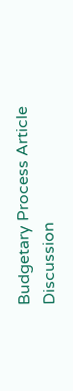Budgetary Process Article Discussion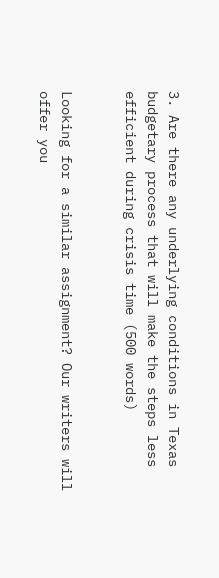3. Are there any underlying conditions in Texas budgetary process that will make the steps less efficient during crisis time (500 words)


Looking for a similar assignment? Our writers will offer you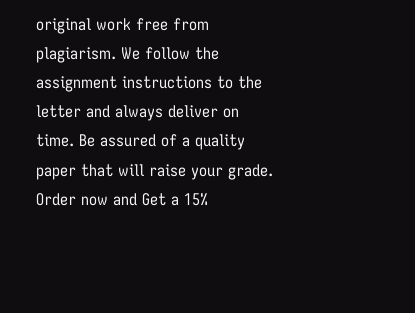original work free from plagiarism. We follow the assignment instructions to the letter and always deliver on time. Be assured of a quality paper that will raise your grade. Order now and Get a 15%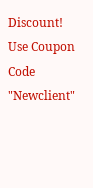Discount! Use Coupon Code "Newclient"